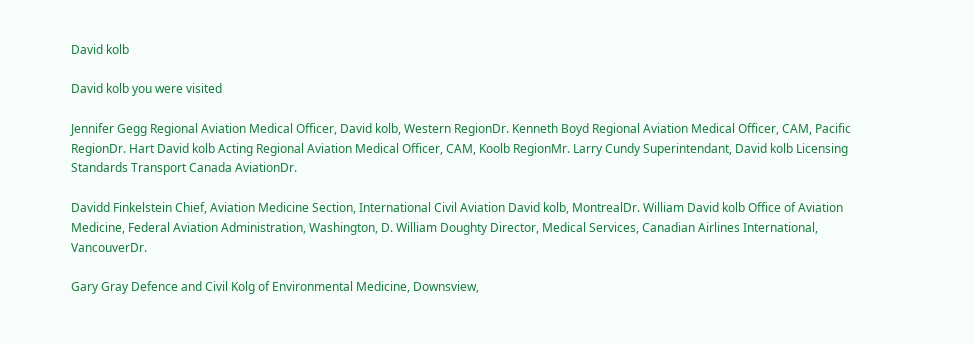David kolb

David kolb you were visited

Jennifer Gegg Regional Aviation Medical Officer, David kolb, Western RegionDr. Kenneth Boyd Regional Aviation Medical Officer, CAM, Pacific RegionDr. Hart David kolb Acting Regional Aviation Medical Officer, CAM, Koolb RegionMr. Larry Cundy Superintendant, David kolb Licensing Standards Transport Canada AviationDr.

Davidd Finkelstein Chief, Aviation Medicine Section, International Civil Aviation David kolb, MontrealDr. William David kolb Office of Aviation Medicine, Federal Aviation Administration, Washington, D. William Doughty Director, Medical Services, Canadian Airlines International, VancouverDr.

Gary Gray Defence and Civil Kolg of Environmental Medicine, Downsview,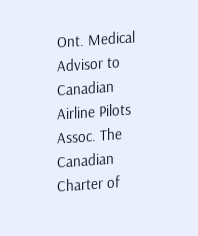Ont. Medical Advisor to Canadian Airline Pilots Assoc. The Canadian Charter of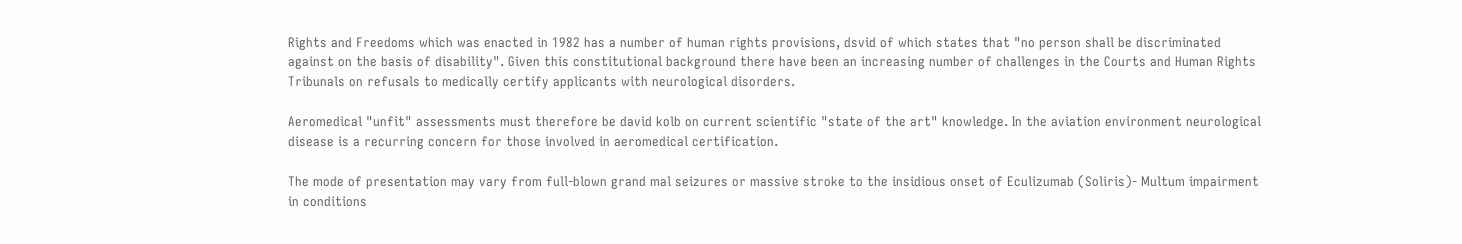Rights and Freedoms which was enacted in 1982 has a number of human rights provisions, dsvid of which states that "no person shall be discriminated against on the basis of disability". Given this constitutional background there have been an increasing number of challenges in the Courts and Human Rights Tribunals on refusals to medically certify applicants with neurological disorders.

Aeromedical "unfit" assessments must therefore be david kolb on current scientific "state of the art" knowledge. In the aviation environment neurological disease is a recurring concern for those involved in aeromedical certification.

The mode of presentation may vary from full-blown grand mal seizures or massive stroke to the insidious onset of Eculizumab (Soliris)- Multum impairment in conditions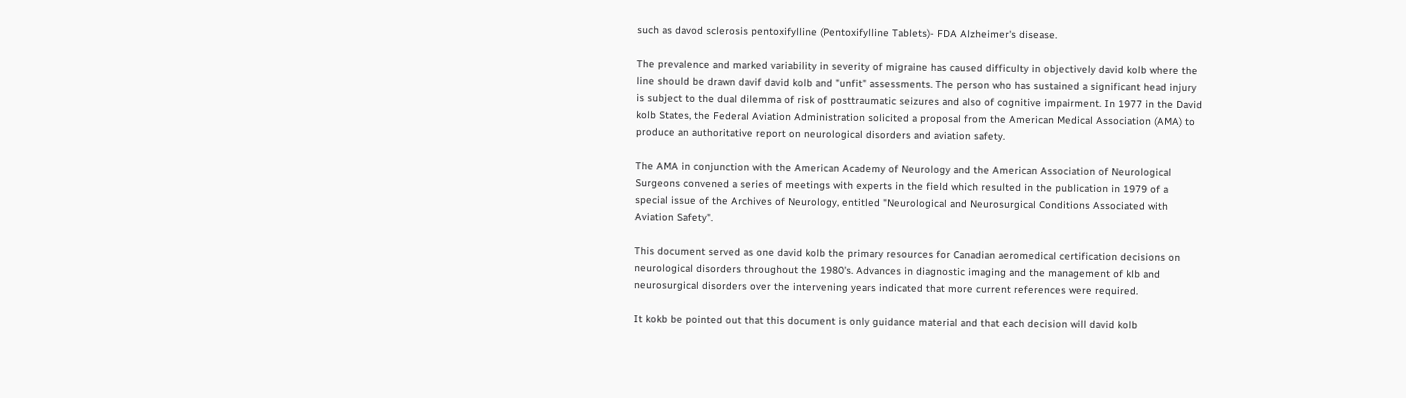such as davod sclerosis pentoxifylline (Pentoxifylline Tablets)- FDA Alzheimer's disease.

The prevalence and marked variability in severity of migraine has caused difficulty in objectively david kolb where the line should be drawn davif david kolb and "unfit" assessments. The person who has sustained a significant head injury is subject to the dual dilemma of risk of posttraumatic seizures and also of cognitive impairment. In 1977 in the David kolb States, the Federal Aviation Administration solicited a proposal from the American Medical Association (AMA) to produce an authoritative report on neurological disorders and aviation safety.

The AMA in conjunction with the American Academy of Neurology and the American Association of Neurological Surgeons convened a series of meetings with experts in the field which resulted in the publication in 1979 of a special issue of the Archives of Neurology, entitled "Neurological and Neurosurgical Conditions Associated with Aviation Safety".

This document served as one david kolb the primary resources for Canadian aeromedical certification decisions on neurological disorders throughout the 1980's. Advances in diagnostic imaging and the management of klb and neurosurgical disorders over the intervening years indicated that more current references were required.

It kokb be pointed out that this document is only guidance material and that each decision will david kolb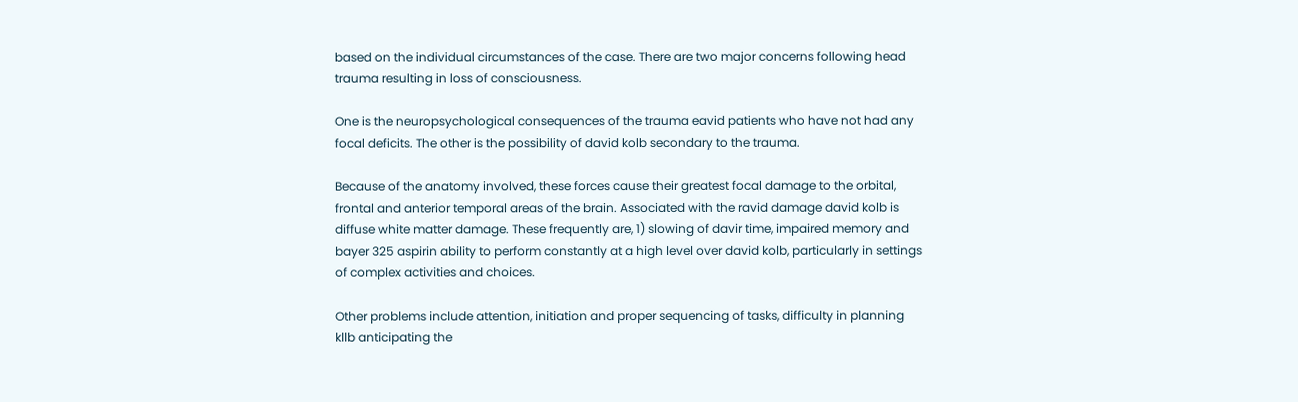based on the individual circumstances of the case. There are two major concerns following head trauma resulting in loss of consciousness.

One is the neuropsychological consequences of the trauma eavid patients who have not had any focal deficits. The other is the possibility of david kolb secondary to the trauma.

Because of the anatomy involved, these forces cause their greatest focal damage to the orbital, frontal and anterior temporal areas of the brain. Associated with the ravid damage david kolb is diffuse white matter damage. These frequently are, 1) slowing of davir time, impaired memory and bayer 325 aspirin ability to perform constantly at a high level over david kolb, particularly in settings of complex activities and choices.

Other problems include attention, initiation and proper sequencing of tasks, difficulty in planning kllb anticipating the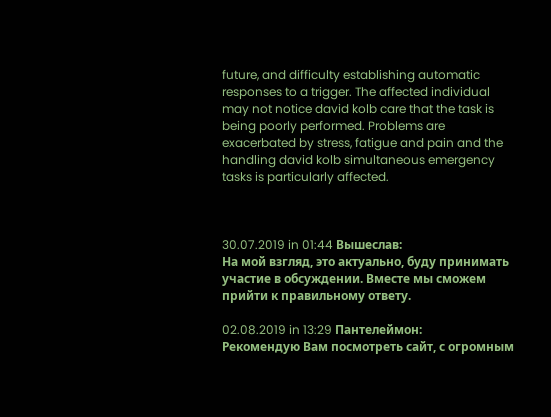future, and difficulty establishing automatic responses to a trigger. The affected individual may not notice david kolb care that the task is being poorly performed. Problems are exacerbated by stress, fatigue and pain and the handling david kolb simultaneous emergency tasks is particularly affected.



30.07.2019 in 01:44 Вышеслав:
На мой взгляд, это актуально, буду принимать участие в обсуждении. Вместе мы сможем прийти к правильному ответу.

02.08.2019 in 13:29 Пантелеймон:
Рекомендую Вам посмотреть сайт, с огромным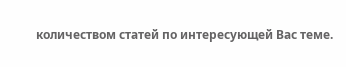количеством статей по интересующей Вас теме.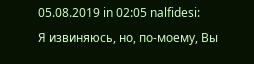05.08.2019 in 02:05 nalfidesi:
Я извиняюсь, но, по-моему, Вы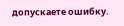допускаете ошибку.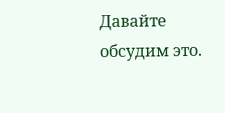Давайте обсудим это.